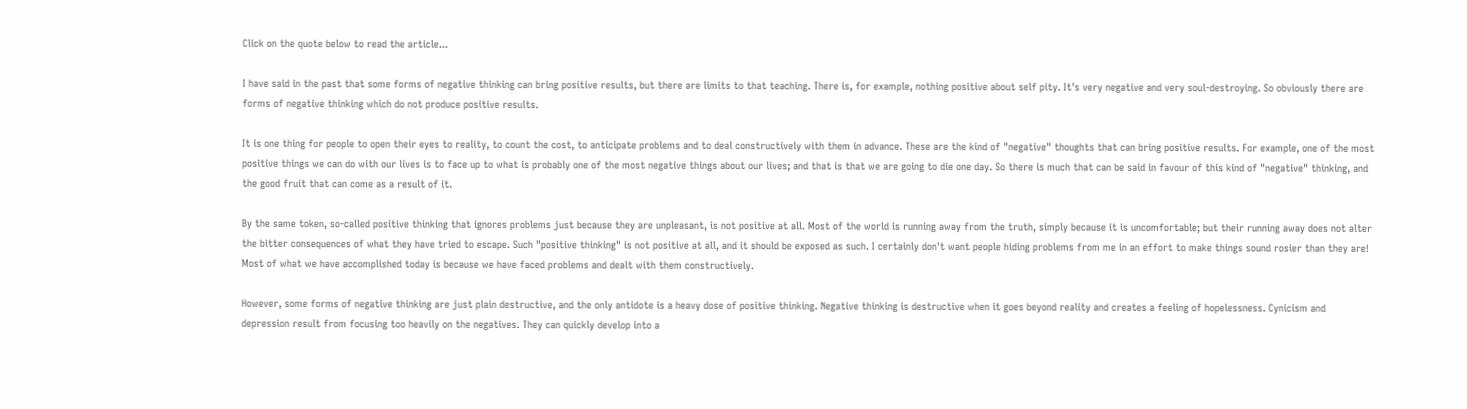Click on the quote below to read the article...

I have said in the past that some forms of negative thinking can bring positive results, but there are limits to that teaching. There is, for example, nothing positive about self pity. It's very negative and very soul-destroying. So obviously there are forms of negative thinking which do not produce positive results.

It is one thing for people to open their eyes to reality, to count the cost, to anticipate problems and to deal constructively with them in advance. These are the kind of "negative" thoughts that can bring positive results. For example, one of the most positive things we can do with our lives is to face up to what is probably one of the most negative things about our lives; and that is that we are going to die one day. So there is much that can be said in favour of this kind of "negative" thinking, and the good fruit that can come as a result of it.

By the same token, so-called positive thinking that ignores problems just because they are unpleasant, is not positive at all. Most of the world is running away from the truth, simply because it is uncomfortable; but their running away does not alter the bitter consequences of what they have tried to escape. Such "positive thinking" is not positive at all, and it should be exposed as such. I certainly don't want people hiding problems from me in an effort to make things sound rosier than they are! Most of what we have accomplished today is because we have faced problems and dealt with them constructively.

However, some forms of negative thinking are just plain destructive, and the only antidote is a heavy dose of positive thinking. Negative thinking is destructive when it goes beyond reality and creates a feeling of hopelessness. Cynicism and depression result from focusing too heavily on the negatives. They can quickly develop into a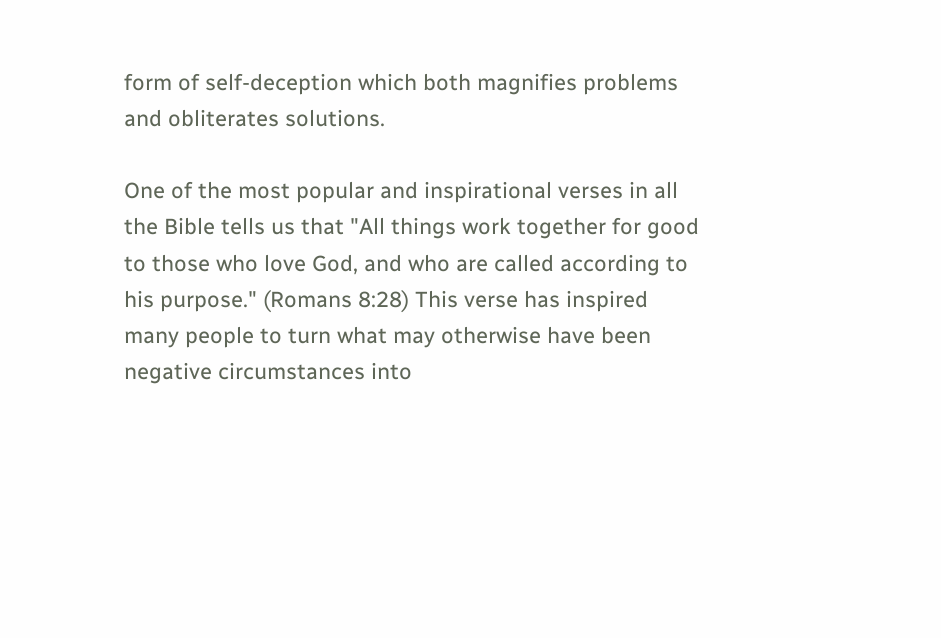form of self-deception which both magnifies problems and obliterates solutions.

One of the most popular and inspirational verses in all the Bible tells us that "All things work together for good to those who love God, and who are called according to his purpose." (Romans 8:28) This verse has inspired many people to turn what may otherwise have been negative circumstances into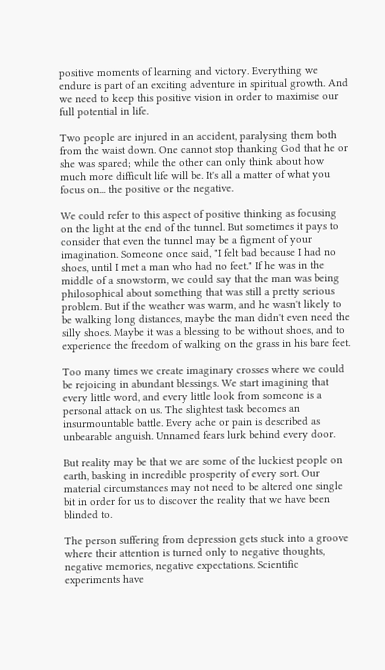positive moments of learning and victory. Everything we endure is part of an exciting adventure in spiritual growth. And we need to keep this positive vision in order to maximise our full potential in life.

Two people are injured in an accident, paralysing them both from the waist down. One cannot stop thanking God that he or she was spared; while the other can only think about how much more difficult life will be. It's all a matter of what you focus on... the positive or the negative.

We could refer to this aspect of positive thinking as focusing on the light at the end of the tunnel. But sometimes it pays to consider that even the tunnel may be a figment of your imagination. Someone once said, "I felt bad because I had no shoes, until I met a man who had no feet." If he was in the middle of a snowstorm, we could say that the man was being philosophical about something that was still a pretty serious problem. But if the weather was warm, and he wasn't likely to be walking long distances, maybe the man didn't even need the silly shoes. Maybe it was a blessing to be without shoes, and to experience the freedom of walking on the grass in his bare feet.

Too many times we create imaginary crosses where we could be rejoicing in abundant blessings. We start imagining that every little word, and every little look from someone is a personal attack on us. The slightest task becomes an insurmountable battle. Every ache or pain is described as unbearable anguish. Unnamed fears lurk behind every door.

But reality may be that we are some of the luckiest people on earth, basking in incredible prosperity of every sort. Our material circumstances may not need to be altered one single bit in order for us to discover the reality that we have been blinded to.

The person suffering from depression gets stuck into a groove where their attention is turned only to negative thoughts, negative memories, negative expectations. Scientific experiments have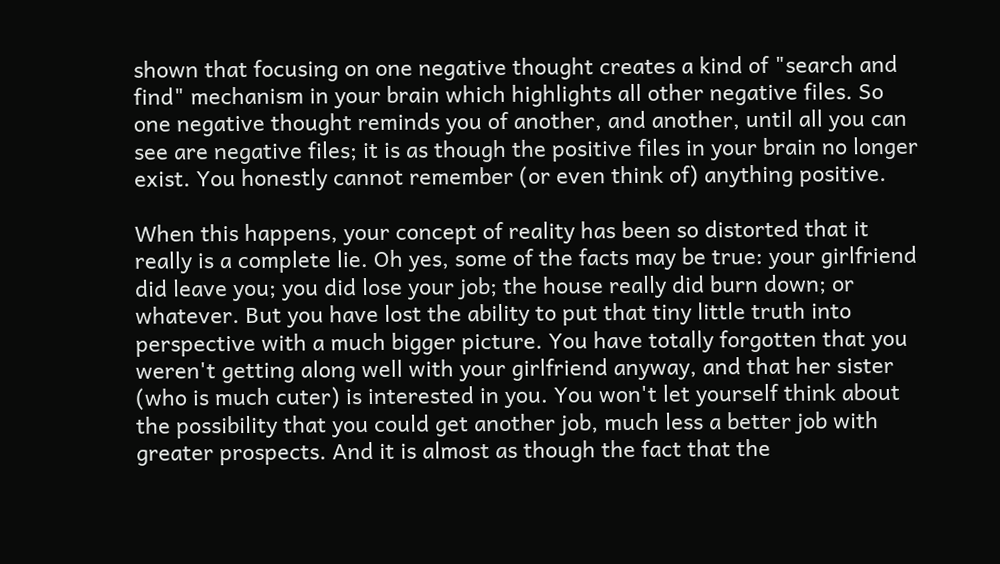shown that focusing on one negative thought creates a kind of "search and find" mechanism in your brain which highlights all other negative files. So one negative thought reminds you of another, and another, until all you can see are negative files; it is as though the positive files in your brain no longer exist. You honestly cannot remember (or even think of) anything positive.

When this happens, your concept of reality has been so distorted that it really is a complete lie. Oh yes, some of the facts may be true: your girlfriend did leave you; you did lose your job; the house really did burn down; or whatever. But you have lost the ability to put that tiny little truth into perspective with a much bigger picture. You have totally forgotten that you weren't getting along well with your girlfriend anyway, and that her sister (who is much cuter) is interested in you. You won't let yourself think about the possibility that you could get another job, much less a better job with greater prospects. And it is almost as though the fact that the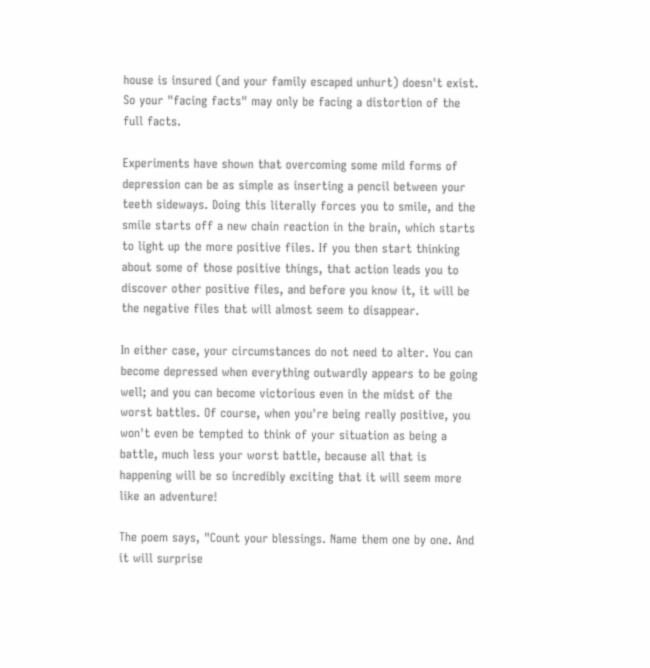house is insured (and your family escaped unhurt) doesn't exist. So your "facing facts" may only be facing a distortion of the full facts.

Experiments have shown that overcoming some mild forms of depression can be as simple as inserting a pencil between your teeth sideways. Doing this literally forces you to smile, and the smile starts off a new chain reaction in the brain, which starts to light up the more positive files. If you then start thinking about some of those positive things, that action leads you to discover other positive files, and before you know it, it will be the negative files that will almost seem to disappear.

In either case, your circumstances do not need to alter. You can become depressed when everything outwardly appears to be going well; and you can become victorious even in the midst of the worst battles. Of course, when you're being really positive, you won't even be tempted to think of your situation as being a battle, much less your worst battle, because all that is happening will be so incredibly exciting that it will seem more like an adventure!

The poem says, "Count your blessings. Name them one by one. And it will surprise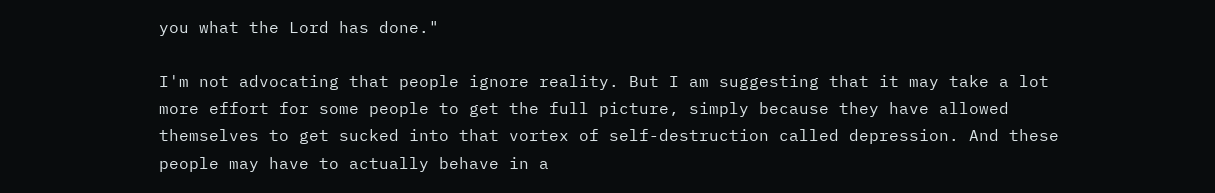you what the Lord has done."

I'm not advocating that people ignore reality. But I am suggesting that it may take a lot more effort for some people to get the full picture, simply because they have allowed themselves to get sucked into that vortex of self-destruction called depression. And these people may have to actually behave in a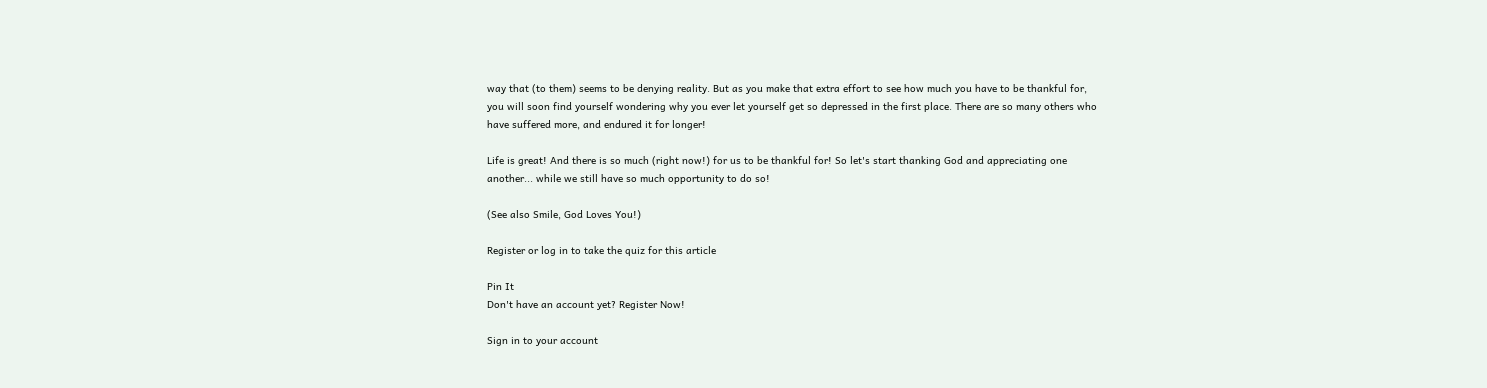way that (to them) seems to be denying reality. But as you make that extra effort to see how much you have to be thankful for, you will soon find yourself wondering why you ever let yourself get so depressed in the first place. There are so many others who have suffered more, and endured it for longer!

Life is great! And there is so much (right now!) for us to be thankful for! So let's start thanking God and appreciating one another... while we still have so much opportunity to do so!

(See also Smile, God Loves You!)

Register or log in to take the quiz for this article

Pin It
Don't have an account yet? Register Now!

Sign in to your account